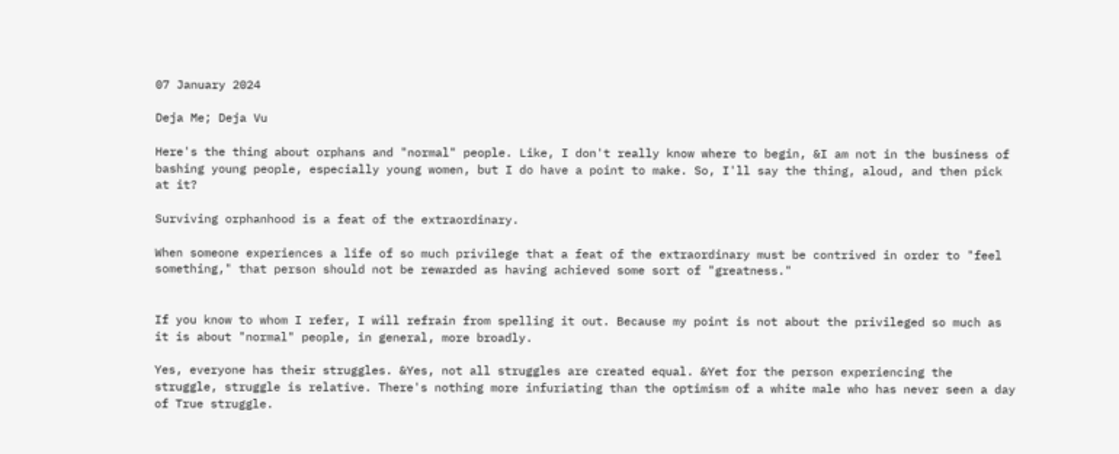07 January 2024

Deja Me; Deja Vu

Here's the thing about orphans and "normal" people. Like, I don't really know where to begin, &I am not in the business of bashing young people, especially young women, but I do have a point to make. So, I'll say the thing, aloud, and then pick at it?

Surviving orphanhood is a feat of the extraordinary.

When someone experiences a life of so much privilege that a feat of the extraordinary must be contrived in order to "feel something," that person should not be rewarded as having achieved some sort of "greatness."


If you know to whom I refer, I will refrain from spelling it out. Because my point is not about the privileged so much as it is about "normal" people, in general, more broadly.

Yes, everyone has their struggles. &Yes, not all struggles are created equal. &Yet for the person experiencing the struggle, struggle is relative. There's nothing more infuriating than the optimism of a white male who has never seen a day of True struggle.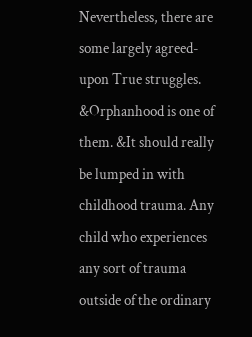Nevertheless, there are some largely agreed-upon True struggles. &Orphanhood is one of them. &It should really be lumped in with childhood trauma. Any child who experiences any sort of trauma outside of the ordinary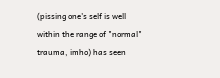(pissing one's self is well within the range of "normal" trauma, imho) has seen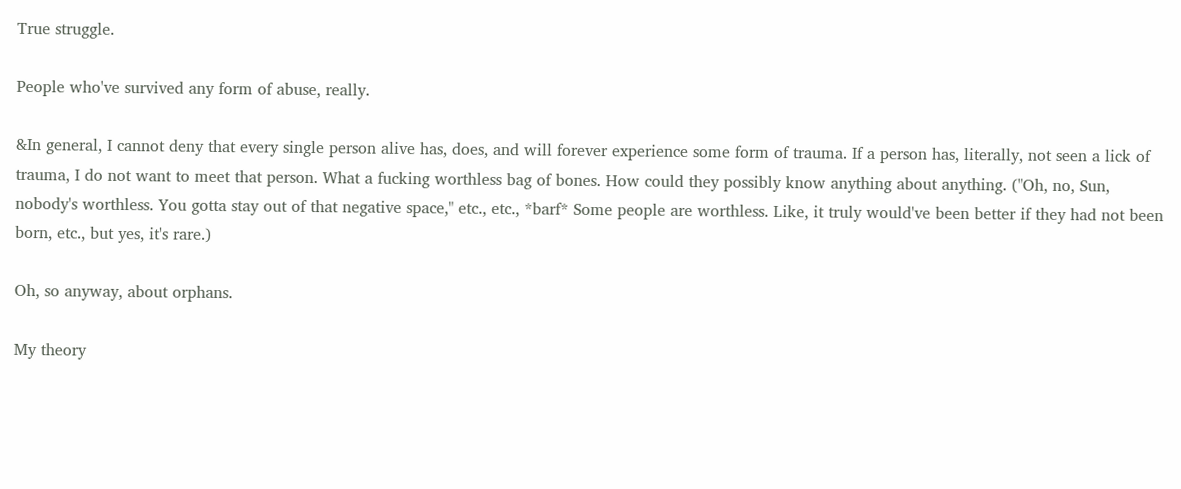True struggle.

People who've survived any form of abuse, really.

&In general, I cannot deny that every single person alive has, does, and will forever experience some form of trauma. If a person has, literally, not seen a lick of trauma, I do not want to meet that person. What a fucking worthless bag of bones. How could they possibly know anything about anything. ("Oh, no, Sun, nobody's worthless. You gotta stay out of that negative space," etc., etc., *barf* Some people are worthless. Like, it truly would've been better if they had not been born, etc., but yes, it's rare.)

Oh, so anyway, about orphans.

My theory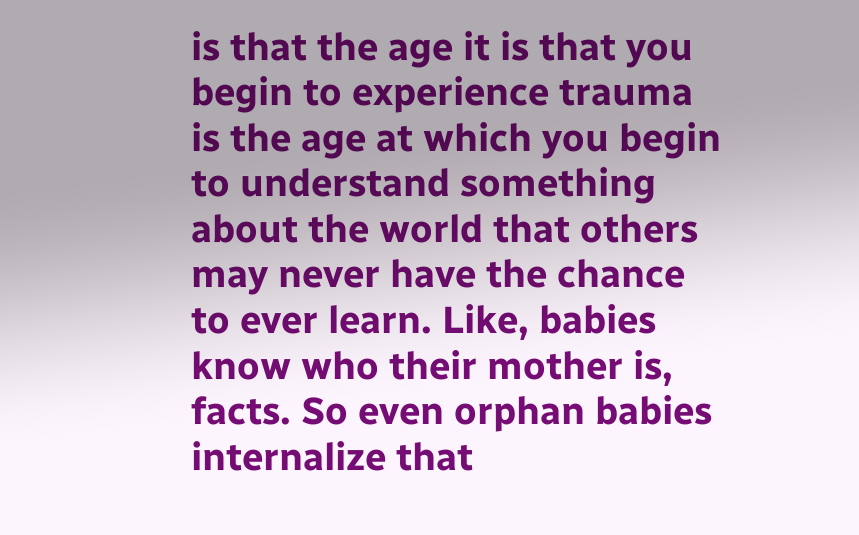is that the age it is that you begin to experience trauma is the age at which you begin to understand something about the world that others may never have the chance to ever learn. Like, babies know who their mother is, facts. So even orphan babies internalize that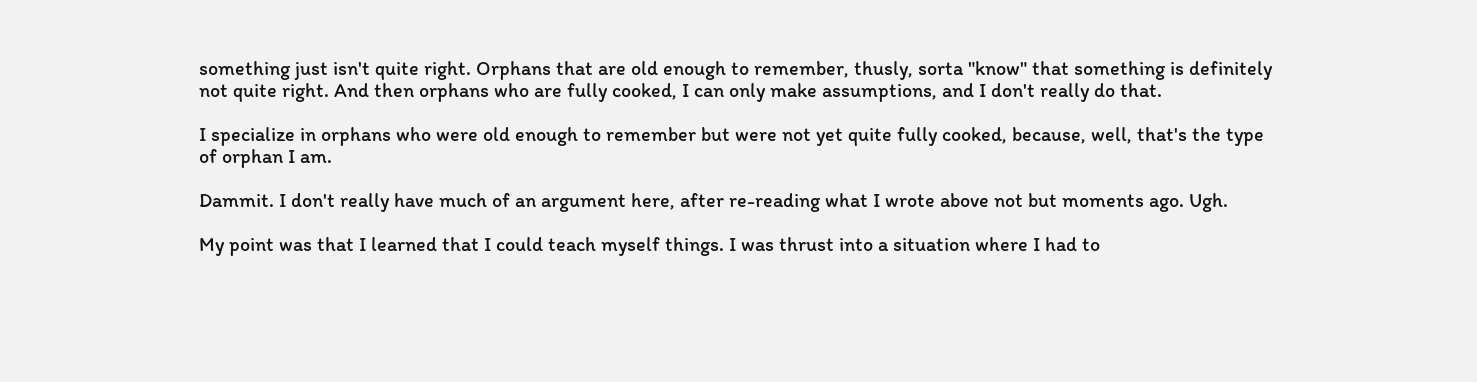something just isn't quite right. Orphans that are old enough to remember, thusly, sorta "know" that something is definitely not quite right. And then orphans who are fully cooked, I can only make assumptions, and I don't really do that.

I specialize in orphans who were old enough to remember but were not yet quite fully cooked, because, well, that's the type of orphan I am.

Dammit. I don't really have much of an argument here, after re-reading what I wrote above not but moments ago. Ugh.

My point was that I learned that I could teach myself things. I was thrust into a situation where I had to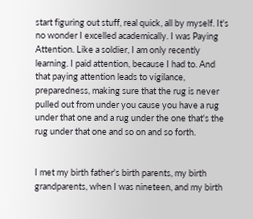start figuring out stuff, real quick, all by myself. It's no wonder I excelled academically. I was Paying Attention. Like a soldier, I am only recently learning. I paid attention, because I had to. And that paying attention leads to vigilance, preparedness, making sure that the rug is never pulled out from under you cause you have a rug under that one and a rug under the one that's the rug under that one and so on and so forth.


I met my birth father's birth parents, my birth grandparents, when I was nineteen, and my birth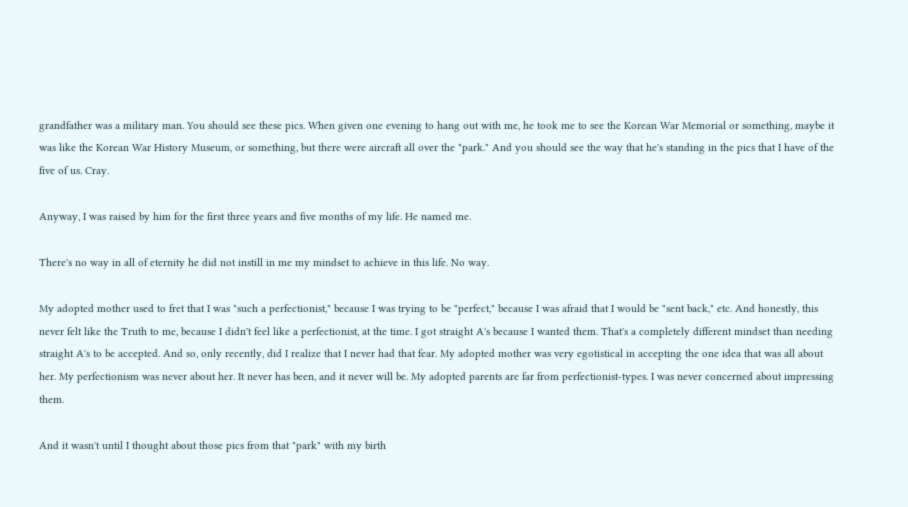grandfather was a military man. You should see these pics. When given one evening to hang out with me, he took me to see the Korean War Memorial or something, maybe it was like the Korean War History Museum, or something, but there were aircraft all over the "park." And you should see the way that he's standing in the pics that I have of the five of us. Cray.

Anyway, I was raised by him for the first three years and five months of my life. He named me.

There's no way in all of eternity he did not instill in me my mindset to achieve in this life. No way.

My adopted mother used to fret that I was "such a perfectionist," because I was trying to be "perfect," because I was afraid that I would be "sent back," etc. And honestly, this never felt like the Truth to me, because I didn't feel like a perfectionist, at the time. I got straight A's because I wanted them. That's a completely different mindset than needing straight A's to be accepted. And so, only recently, did I realize that I never had that fear. My adopted mother was very egotistical in accepting the one idea that was all about her. My perfectionism was never about her. It never has been, and it never will be. My adopted parents are far from perfectionist-types. I was never concerned about impressing them.

And it wasn't until I thought about those pics from that "park" with my birth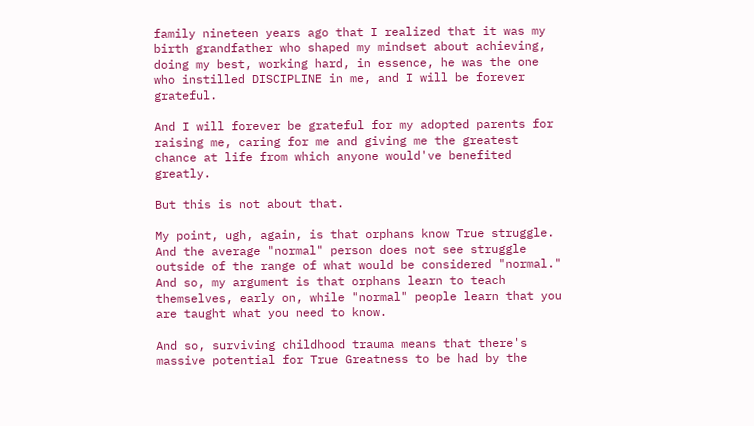family nineteen years ago that I realized that it was my birth grandfather who shaped my mindset about achieving, doing my best, working hard, in essence, he was the one who instilled DISCIPLINE in me, and I will be forever grateful.

And I will forever be grateful for my adopted parents for raising me, caring for me and giving me the greatest chance at life from which anyone would've benefited greatly.

But this is not about that.

My point, ugh, again, is that orphans know True struggle. And the average "normal" person does not see struggle outside of the range of what would be considered "normal." And so, my argument is that orphans learn to teach themselves, early on, while "normal" people learn that you are taught what you need to know.

And so, surviving childhood trauma means that there's massive potential for True Greatness to be had by the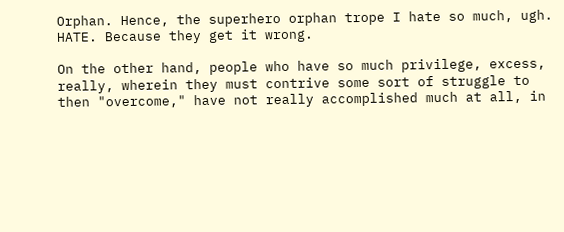Orphan. Hence, the superhero orphan trope I hate so much, ugh. HATE. Because they get it wrong.

On the other hand, people who have so much privilege, excess, really, wherein they must contrive some sort of struggle to then "overcome," have not really accomplished much at all, in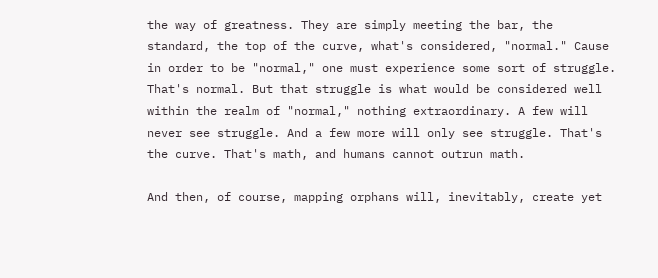the way of greatness. They are simply meeting the bar, the standard, the top of the curve, what's considered, "normal." Cause in order to be "normal," one must experience some sort of struggle. That's normal. But that struggle is what would be considered well within the realm of "normal," nothing extraordinary. A few will never see struggle. And a few more will only see struggle. That's the curve. That's math, and humans cannot outrun math.

And then, of course, mapping orphans will, inevitably, create yet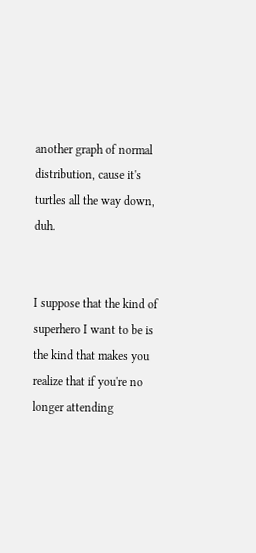another graph of normal distribution, cause it's turtles all the way down, duh.


I suppose that the kind of superhero I want to be is the kind that makes you realize that if you're no longer attending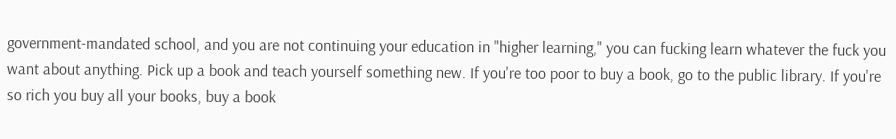government-mandated school, and you are not continuing your education in "higher learning," you can fucking learn whatever the fuck you want about anything. Pick up a book and teach yourself something new. If you're too poor to buy a book, go to the public library. If you're so rich you buy all your books, buy a book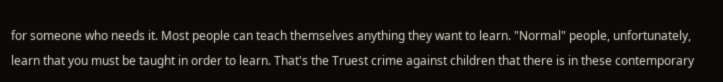for someone who needs it. Most people can teach themselves anything they want to learn. "Normal" people, unfortunately, learn that you must be taught in order to learn. That's the Truest crime against children that there is in these contemporary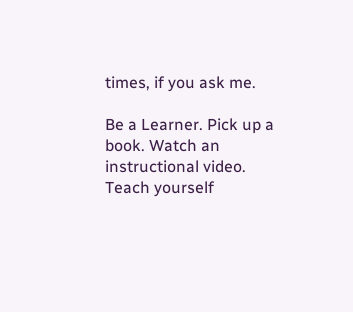times, if you ask me.

Be a Learner. Pick up a book. Watch an instructional video. Teach yourself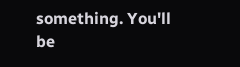something. You'll be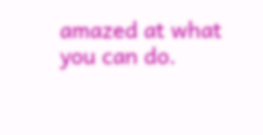amazed at what you can do.